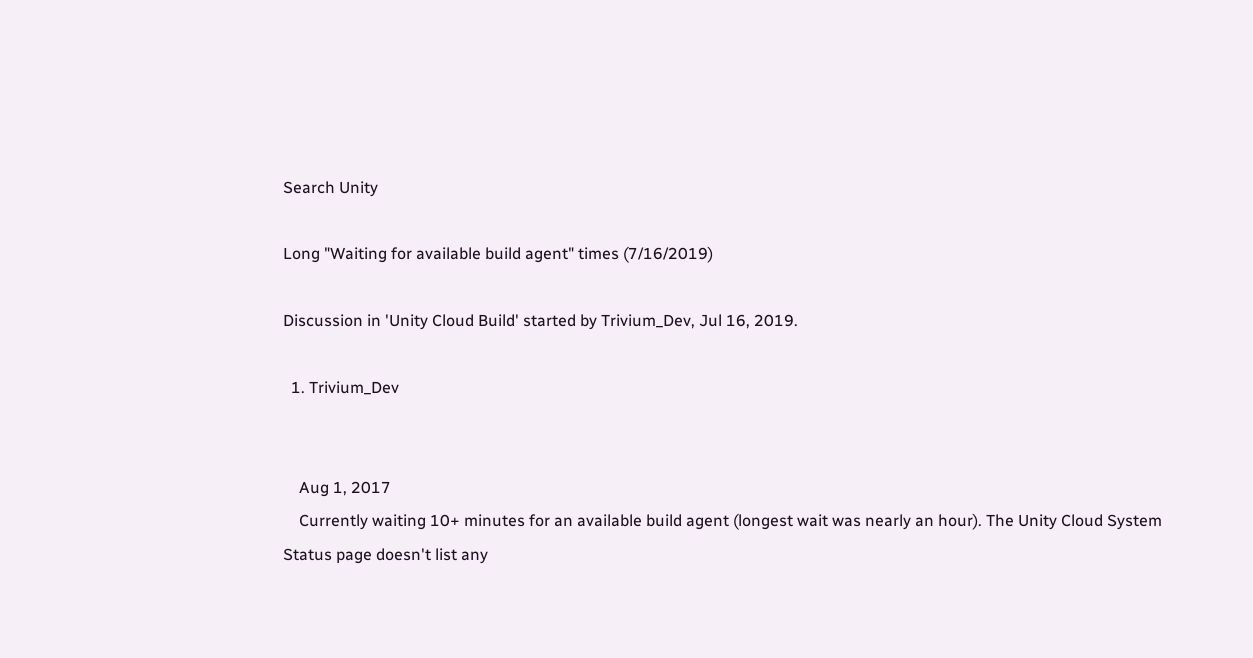Search Unity

Long "Waiting for available build agent" times (7/16/2019)

Discussion in 'Unity Cloud Build' started by Trivium_Dev, Jul 16, 2019.

  1. Trivium_Dev


    Aug 1, 2017
    Currently waiting 10+ minutes for an available build agent (longest wait was nearly an hour). The Unity Cloud System Status page doesn't list any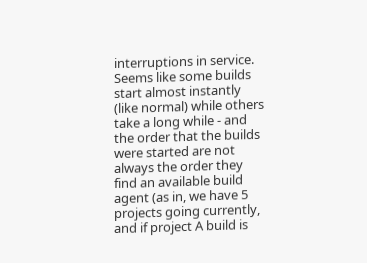interruptions in service. Seems like some builds start almost instantly (like normal) while others take a long while - and the order that the builds were started are not always the order they find an available build agent (as in, we have 5 projects going currently, and if project A build is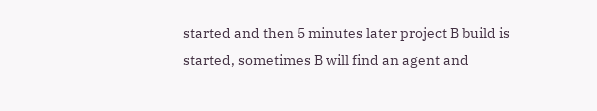started and then 5 minutes later project B build is started, sometimes B will find an agent and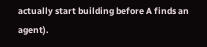actually start building before A finds an agent).